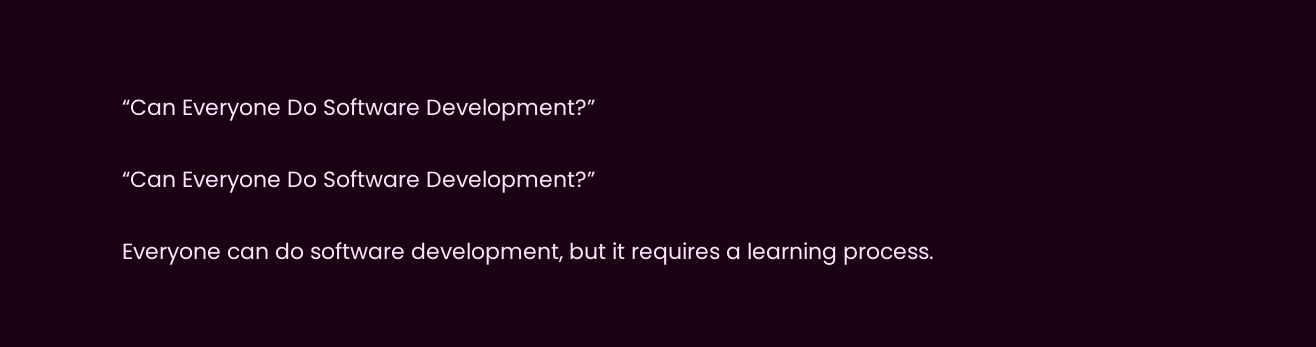“Can Everyone Do Software Development?”

“Can Everyone Do Software Development?”

Everyone can do software development, but it requires a learning process.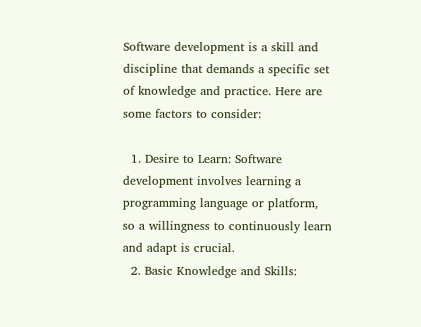Software development is a skill and discipline that demands a specific set of knowledge and practice. Here are some factors to consider:

  1. Desire to Learn: Software development involves learning a programming language or platform, so a willingness to continuously learn and adapt is crucial.
  2. Basic Knowledge and Skills: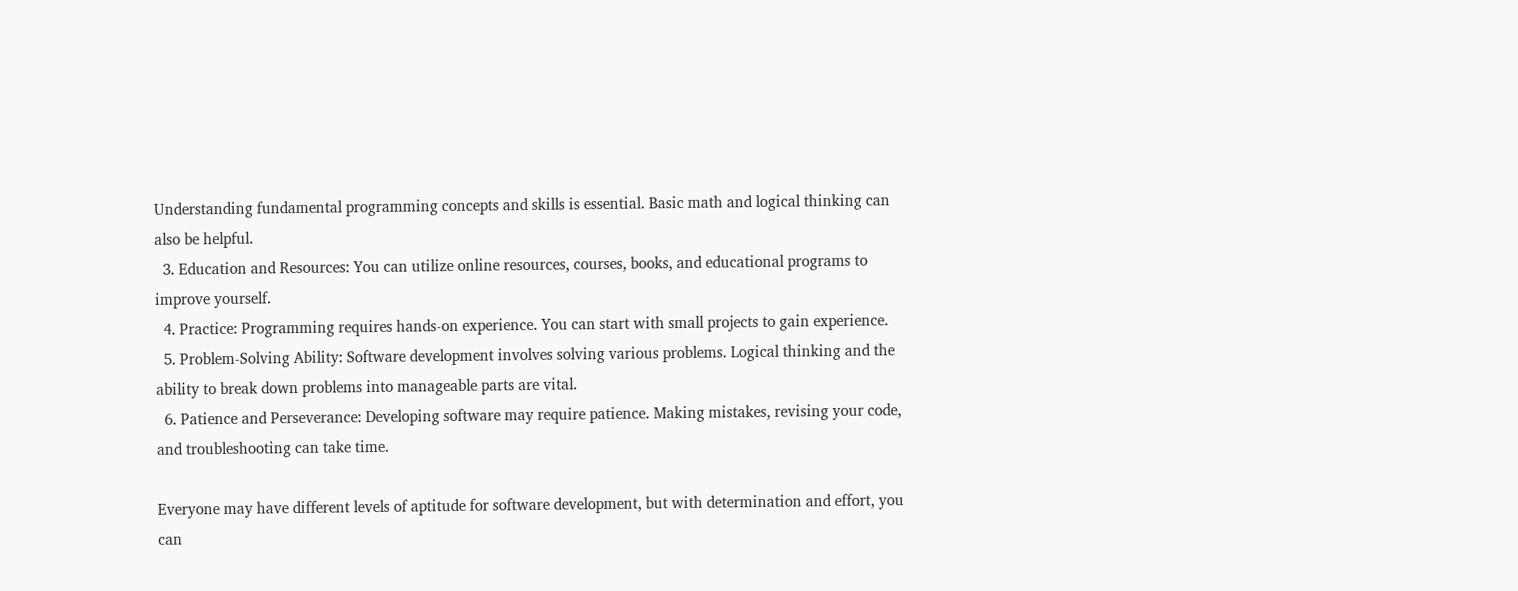Understanding fundamental programming concepts and skills is essential. Basic math and logical thinking can also be helpful.
  3. Education and Resources: You can utilize online resources, courses, books, and educational programs to improve yourself.
  4. Practice: Programming requires hands-on experience. You can start with small projects to gain experience.
  5. Problem-Solving Ability: Software development involves solving various problems. Logical thinking and the ability to break down problems into manageable parts are vital.
  6. Patience and Perseverance: Developing software may require patience. Making mistakes, revising your code, and troubleshooting can take time.

Everyone may have different levels of aptitude for software development, but with determination and effort, you can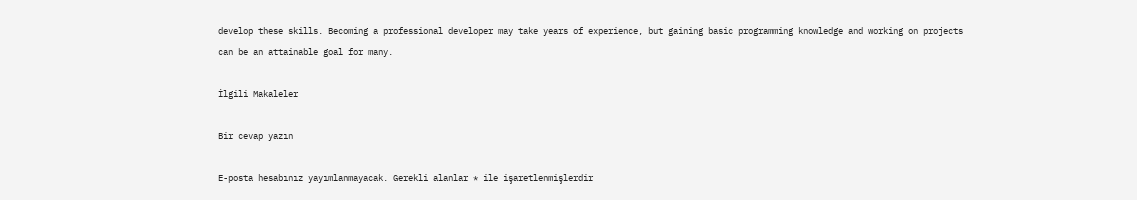develop these skills. Becoming a professional developer may take years of experience, but gaining basic programming knowledge and working on projects can be an attainable goal for many.

İlgili Makaleler

Bir cevap yazın

E-posta hesabınız yayımlanmayacak. Gerekli alanlar * ile işaretlenmişlerdir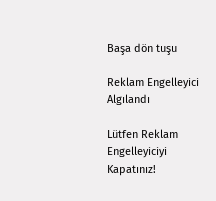Başa dön tuşu

Reklam Engelleyici Algılandı

Lütfen Reklam Engelleyiciyi Kapatınız!